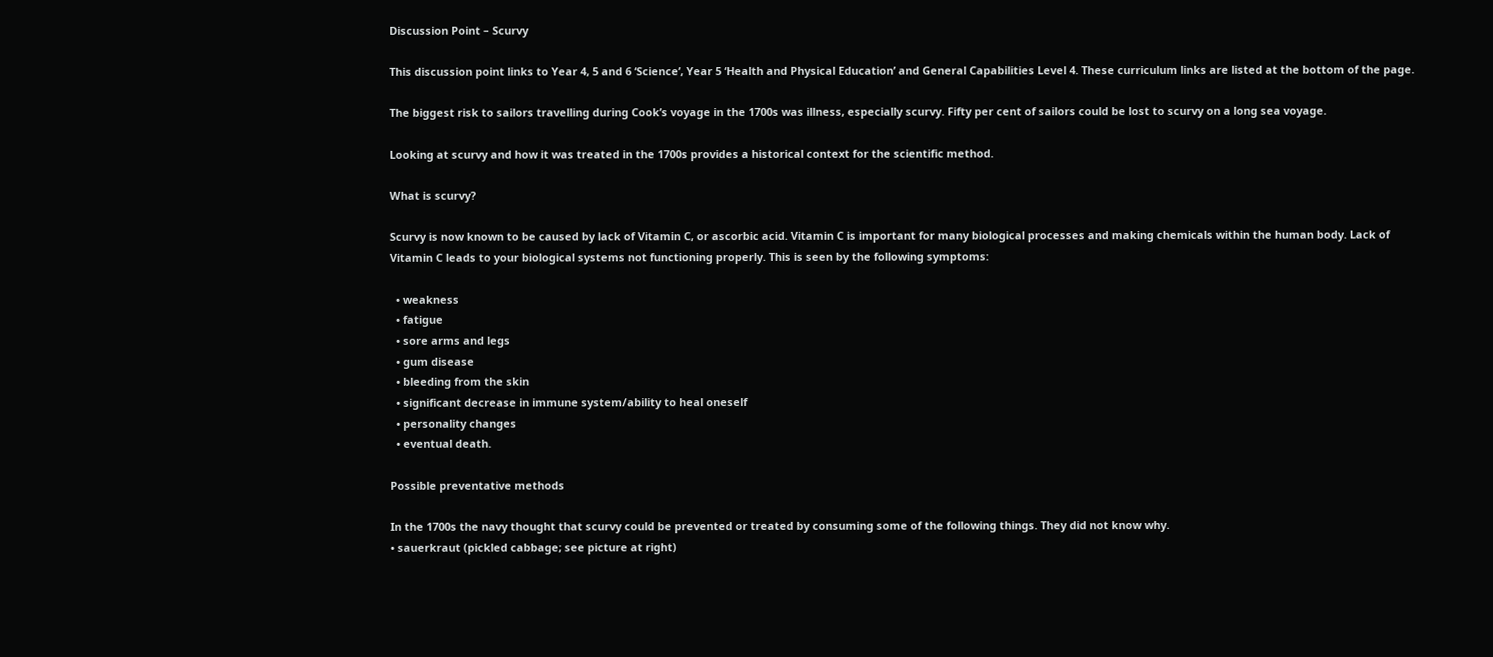Discussion Point – Scurvy

This discussion point links to Year 4, 5 and 6 ‘Science’, Year 5 ‘Health and Physical Education’ and General Capabilities Level 4. These curriculum links are listed at the bottom of the page.

The biggest risk to sailors travelling during Cook’s voyage in the 1700s was illness, especially scurvy. Fifty per cent of sailors could be lost to scurvy on a long sea voyage.

Looking at scurvy and how it was treated in the 1700s provides a historical context for the scientific method.

What is scurvy?

Scurvy is now known to be caused by lack of Vitamin C, or ascorbic acid. Vitamin C is important for many biological processes and making chemicals within the human body. Lack of Vitamin C leads to your biological systems not functioning properly. This is seen by the following symptoms:

  • weakness
  • fatigue
  • sore arms and legs
  • gum disease
  • bleeding from the skin
  • significant decrease in immune system/ability to heal oneself
  • personality changes
  • eventual death.

Possible preventative methods

In the 1700s the navy thought that scurvy could be prevented or treated by consuming some of the following things. They did not know why.
• sauerkraut (pickled cabbage; see picture at right)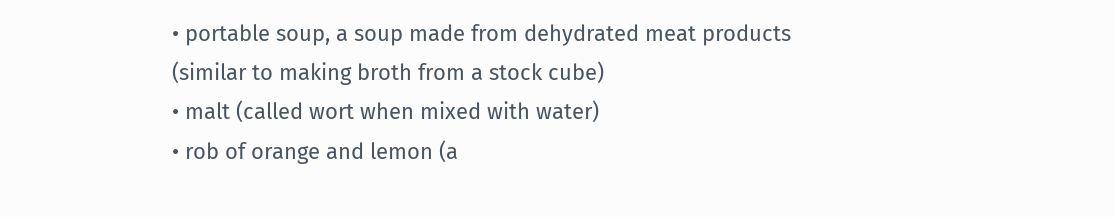• portable soup, a soup made from dehydrated meat products (similar to making broth from a stock cube)
• malt (called wort when mixed with water)
• rob of orange and lemon (a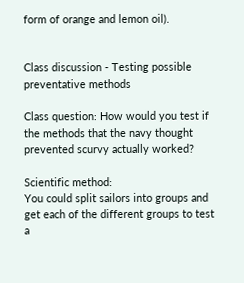form of orange and lemon oil).


Class discussion - Testing possible preventative methods

Class question: How would you test if the methods that the navy thought prevented scurvy actually worked?

Scientific method:
You could split sailors into groups and get each of the different groups to test a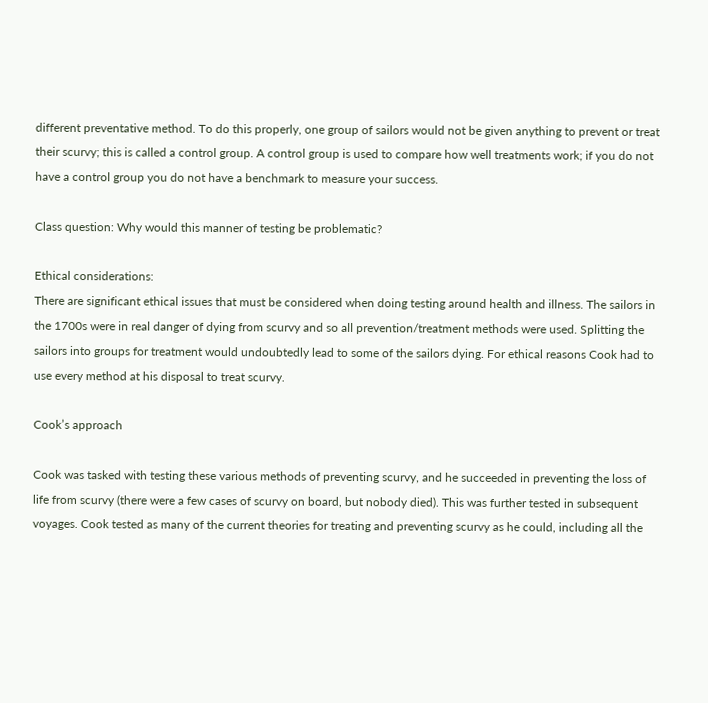different preventative method. To do this properly, one group of sailors would not be given anything to prevent or treat their scurvy; this is called a control group. A control group is used to compare how well treatments work; if you do not have a control group you do not have a benchmark to measure your success.

Class question: Why would this manner of testing be problematic?

Ethical considerations:
There are significant ethical issues that must be considered when doing testing around health and illness. The sailors in the 1700s were in real danger of dying from scurvy and so all prevention/treatment methods were used. Splitting the sailors into groups for treatment would undoubtedly lead to some of the sailors dying. For ethical reasons Cook had to use every method at his disposal to treat scurvy.

Cook’s approach

Cook was tasked with testing these various methods of preventing scurvy, and he succeeded in preventing the loss of life from scurvy (there were a few cases of scurvy on board, but nobody died). This was further tested in subsequent voyages. Cook tested as many of the current theories for treating and preventing scurvy as he could, including all the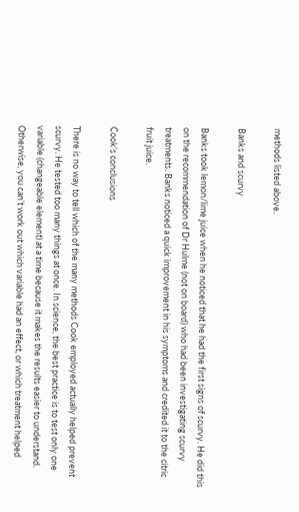methods listed above.

Banks and scurvy

Banks took lemon/lime juice when he noticed that he had the first signs of scurvy. He did this on the recommendation of Dr Hulme (not on board) who had been investigating scurvy treatments. Banks noticed a quick improvement in his symptoms and credited it to the citric fruit juice.

Cook’s conclusions

There is no way to tell which of the many methods Cook employed actually helped prevent scurvy. He tested too many things at once. In science, the best practice is to test only one variable (changeable element) at a time because it makes the results easier to understand. Otherwise, you can’t work out which variable had an effect, or which treatment helped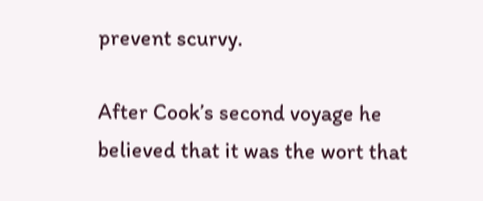prevent scurvy.

After Cook’s second voyage he believed that it was the wort that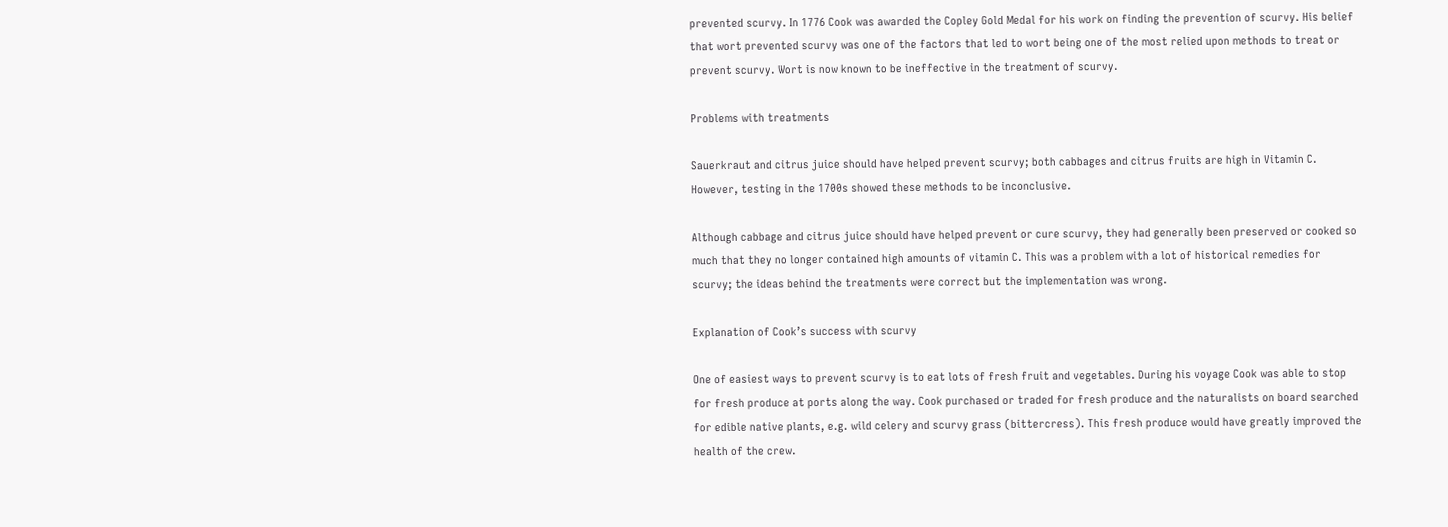prevented scurvy. In 1776 Cook was awarded the Copley Gold Medal for his work on finding the prevention of scurvy. His belief that wort prevented scurvy was one of the factors that led to wort being one of the most relied upon methods to treat or prevent scurvy. Wort is now known to be ineffective in the treatment of scurvy.

Problems with treatments

Sauerkraut and citrus juice should have helped prevent scurvy; both cabbages and citrus fruits are high in Vitamin C. However, testing in the 1700s showed these methods to be inconclusive.

Although cabbage and citrus juice should have helped prevent or cure scurvy, they had generally been preserved or cooked so much that they no longer contained high amounts of vitamin C. This was a problem with a lot of historical remedies for scurvy; the ideas behind the treatments were correct but the implementation was wrong.

Explanation of Cook’s success with scurvy

One of easiest ways to prevent scurvy is to eat lots of fresh fruit and vegetables. During his voyage Cook was able to stop for fresh produce at ports along the way. Cook purchased or traded for fresh produce and the naturalists on board searched for edible native plants, e.g. wild celery and scurvy grass (bittercress). This fresh produce would have greatly improved the health of the crew.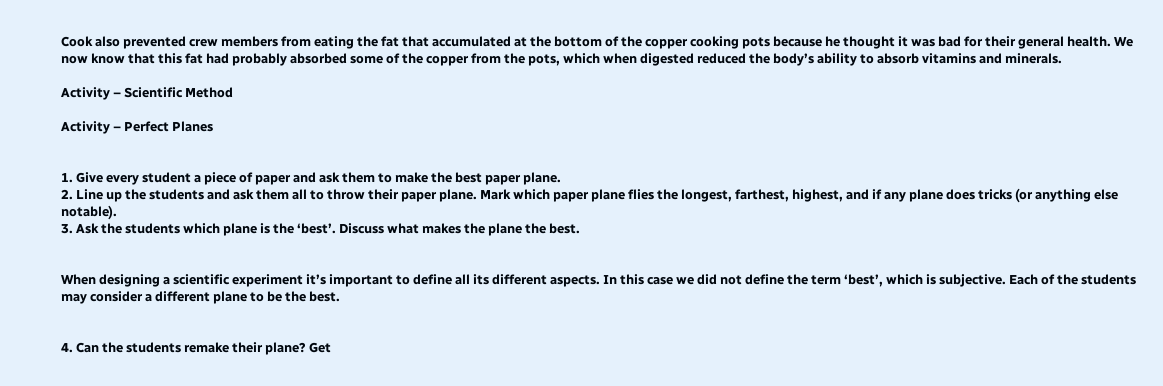Cook also prevented crew members from eating the fat that accumulated at the bottom of the copper cooking pots because he thought it was bad for their general health. We now know that this fat had probably absorbed some of the copper from the pots, which when digested reduced the body’s ability to absorb vitamins and minerals.

Activity – Scientific Method

Activity – Perfect Planes


1. Give every student a piece of paper and ask them to make the best paper plane.
2. Line up the students and ask them all to throw their paper plane. Mark which paper plane flies the longest, farthest, highest, and if any plane does tricks (or anything else notable).
3. Ask the students which plane is the ‘best’. Discuss what makes the plane the best.


When designing a scientific experiment it’s important to define all its different aspects. In this case we did not define the term ‘best’, which is subjective. Each of the students may consider a different plane to be the best.


4. Can the students remake their plane? Get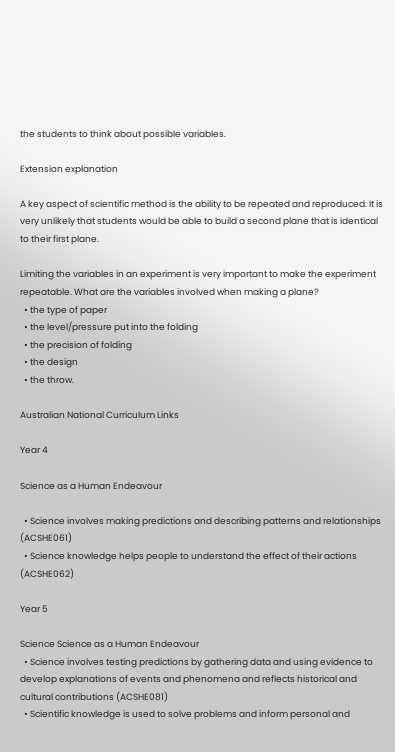the students to think about possible variables.

Extension explanation

A key aspect of scientific method is the ability to be repeated and reproduced. It is very unlikely that students would be able to build a second plane that is identical to their first plane.

Limiting the variables in an experiment is very important to make the experiment repeatable. What are the variables involved when making a plane?
  • the type of paper
  • the level/pressure put into the folding
  • the precision of folding
  • the design
  • the throw.

Australian National Curriculum Links

Year 4

Science as a Human Endeavour

  • Science involves making predictions and describing patterns and relationships (ACSHE061)
  • Science knowledge helps people to understand the effect of their actions (ACSHE062)

Year 5

Science Science as a Human Endeavour
  • Science involves testing predictions by gathering data and using evidence to develop explanations of events and phenomena and reflects historical and cultural contributions (ACSHE081)
  • Scientific knowledge is used to solve problems and inform personal and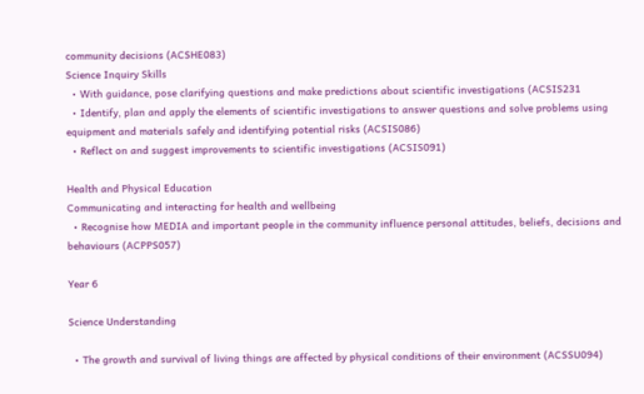community decisions (ACSHE083)
Science Inquiry Skills
  • With guidance, pose clarifying questions and make predictions about scientific investigations (ACSIS231
  • Identify, plan and apply the elements of scientific investigations to answer questions and solve problems using equipment and materials safely and identifying potential risks (ACSIS086)
  • Reflect on and suggest improvements to scientific investigations (ACSIS091)

Health and Physical Education
Communicating and interacting for health and wellbeing
  • Recognise how MEDIA and important people in the community influence personal attitudes, beliefs, decisions and behaviours (ACPPS057)

Year 6

Science Understanding

  • The growth and survival of living things are affected by physical conditions of their environment (ACSSU094)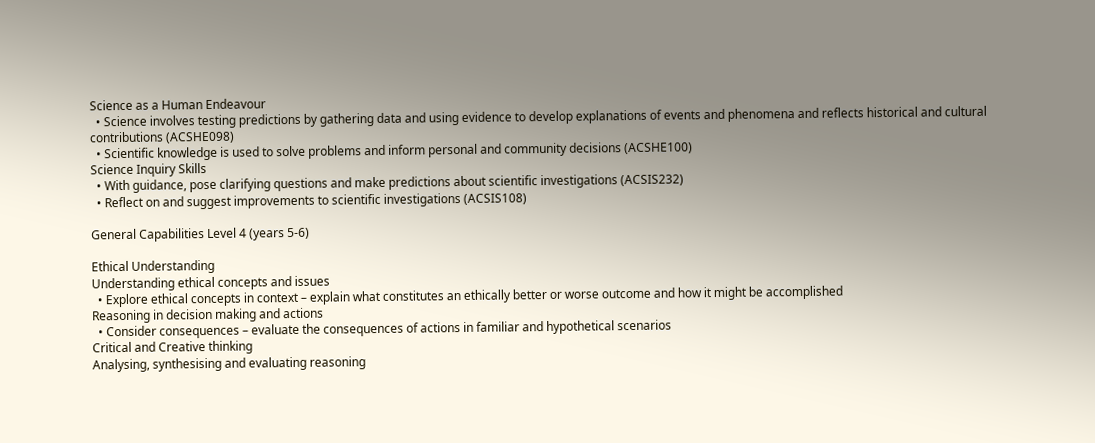Science as a Human Endeavour
  • Science involves testing predictions by gathering data and using evidence to develop explanations of events and phenomena and reflects historical and cultural contributions (ACSHE098)
  • Scientific knowledge is used to solve problems and inform personal and community decisions (ACSHE100)
Science Inquiry Skills
  • With guidance, pose clarifying questions and make predictions about scientific investigations (ACSIS232)
  • Reflect on and suggest improvements to scientific investigations (ACSIS108)

General Capabilities Level 4 (years 5-6)

Ethical Understanding
Understanding ethical concepts and issues
  • Explore ethical concepts in context – explain what constitutes an ethically better or worse outcome and how it might be accomplished
Reasoning in decision making and actions
  • Consider consequences – evaluate the consequences of actions in familiar and hypothetical scenarios
Critical and Creative thinking
Analysing, synthesising and evaluating reasoning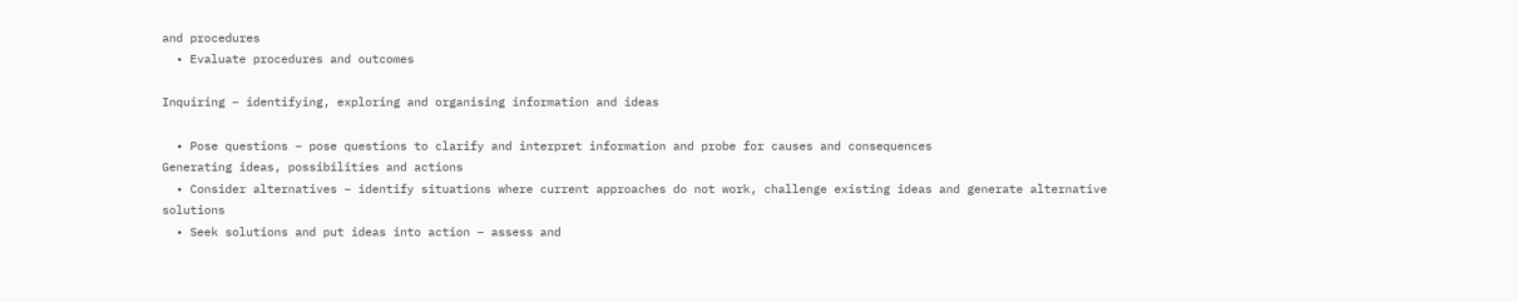and procedures
  • Evaluate procedures and outcomes

Inquiring – identifying, exploring and organising information and ideas

  • Pose questions – pose questions to clarify and interpret information and probe for causes and consequences
Generating ideas, possibilities and actions
  • Consider alternatives – identify situations where current approaches do not work, challenge existing ideas and generate alternative solutions
  • Seek solutions and put ideas into action – assess and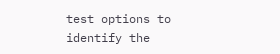test options to identify the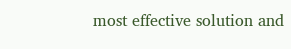most effective solution and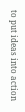to put ideas into action